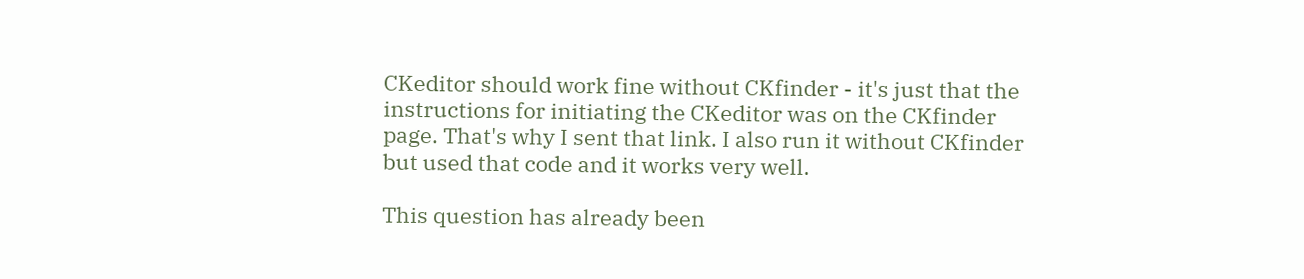CKeditor should work fine without CKfinder - it's just that the instructions for initiating the CKeditor was on the CKfinder page. That's why I sent that link. I also run it without CKfinder but used that code and it works very well.

This question has already been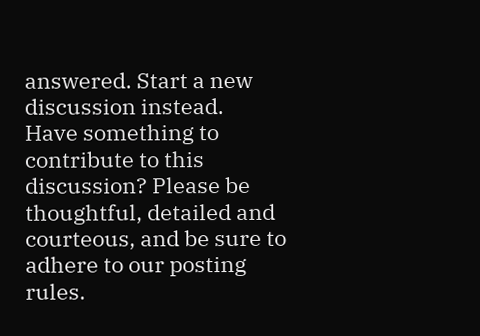answered. Start a new discussion instead.
Have something to contribute to this discussion? Please be thoughtful, detailed and courteous, and be sure to adhere to our posting rules.